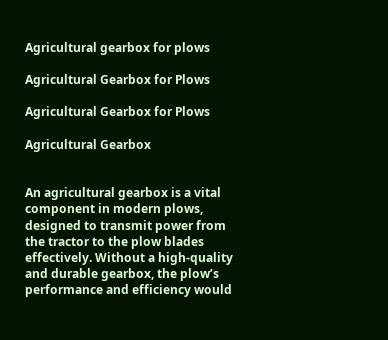Agricultural gearbox for plows

Agricultural Gearbox for Plows

Agricultural Gearbox for Plows

Agricultural Gearbox


An agricultural gearbox is a vital component in modern plows, designed to transmit power from the tractor to the plow blades effectively. Without a high-quality and durable gearbox, the plow’s performance and efficiency would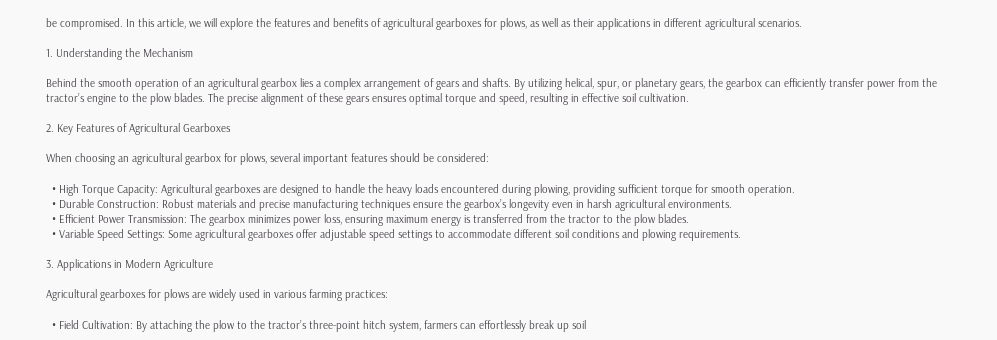be compromised. In this article, we will explore the features and benefits of agricultural gearboxes for plows, as well as their applications in different agricultural scenarios.

1. Understanding the Mechanism

Behind the smooth operation of an agricultural gearbox lies a complex arrangement of gears and shafts. By utilizing helical, spur, or planetary gears, the gearbox can efficiently transfer power from the tractor’s engine to the plow blades. The precise alignment of these gears ensures optimal torque and speed, resulting in effective soil cultivation.

2. Key Features of Agricultural Gearboxes

When choosing an agricultural gearbox for plows, several important features should be considered:

  • High Torque Capacity: Agricultural gearboxes are designed to handle the heavy loads encountered during plowing, providing sufficient torque for smooth operation.
  • Durable Construction: Robust materials and precise manufacturing techniques ensure the gearbox’s longevity even in harsh agricultural environments.
  • Efficient Power Transmission: The gearbox minimizes power loss, ensuring maximum energy is transferred from the tractor to the plow blades.
  • Variable Speed Settings: Some agricultural gearboxes offer adjustable speed settings to accommodate different soil conditions and plowing requirements.

3. Applications in Modern Agriculture

Agricultural gearboxes for plows are widely used in various farming practices:

  • Field Cultivation: By attaching the plow to the tractor’s three-point hitch system, farmers can effortlessly break up soil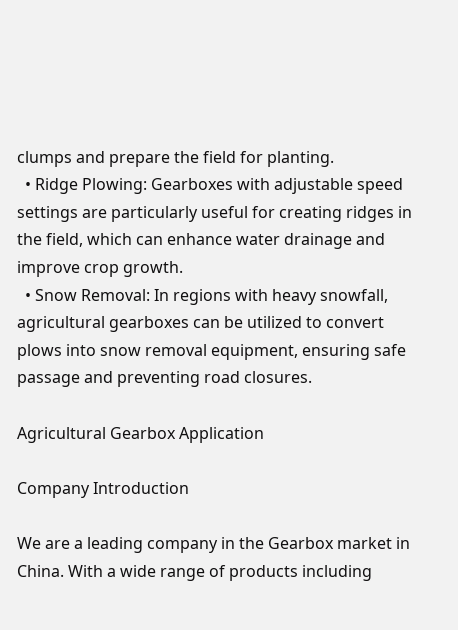clumps and prepare the field for planting.
  • Ridge Plowing: Gearboxes with adjustable speed settings are particularly useful for creating ridges in the field, which can enhance water drainage and improve crop growth.
  • Snow Removal: In regions with heavy snowfall, agricultural gearboxes can be utilized to convert plows into snow removal equipment, ensuring safe passage and preventing road closures.

Agricultural Gearbox Application

Company Introduction

We are a leading company in the Gearbox market in China. With a wide range of products including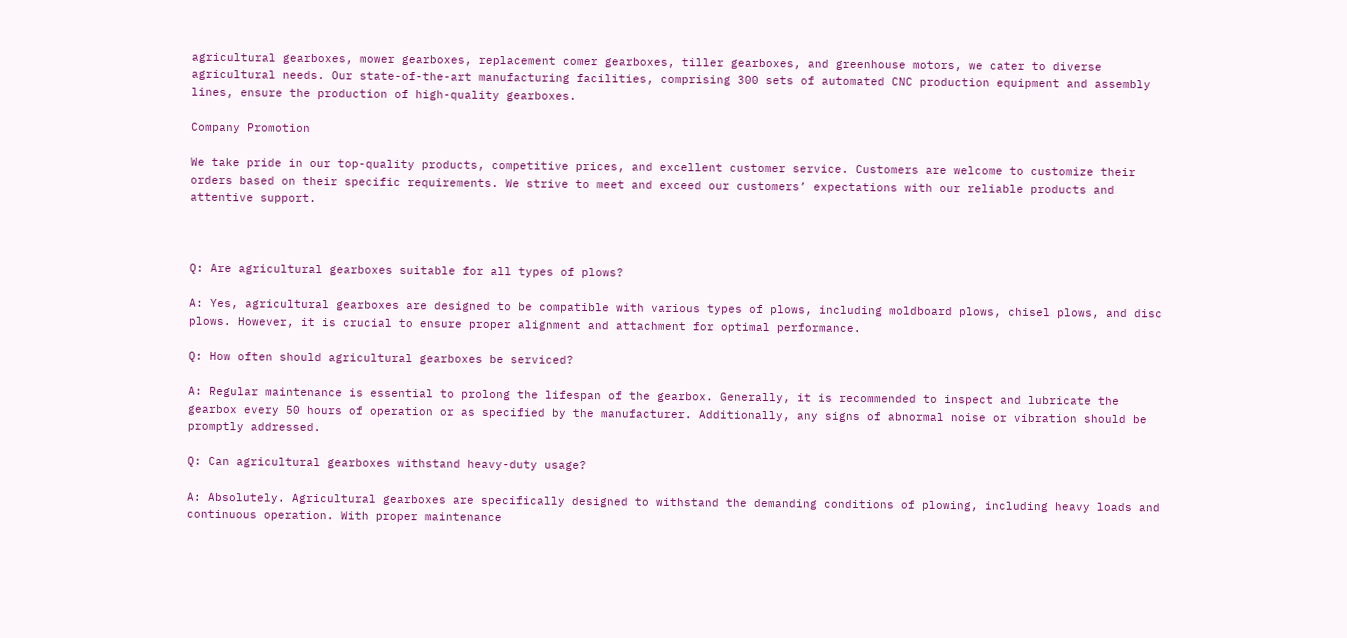agricultural gearboxes, mower gearboxes, replacement comer gearboxes, tiller gearboxes, and greenhouse motors, we cater to diverse agricultural needs. Our state-of-the-art manufacturing facilities, comprising 300 sets of automated CNC production equipment and assembly lines, ensure the production of high-quality gearboxes.

Company Promotion

We take pride in our top-quality products, competitive prices, and excellent customer service. Customers are welcome to customize their orders based on their specific requirements. We strive to meet and exceed our customers’ expectations with our reliable products and attentive support.



Q: Are agricultural gearboxes suitable for all types of plows?

A: Yes, agricultural gearboxes are designed to be compatible with various types of plows, including moldboard plows, chisel plows, and disc plows. However, it is crucial to ensure proper alignment and attachment for optimal performance.

Q: How often should agricultural gearboxes be serviced?

A: Regular maintenance is essential to prolong the lifespan of the gearbox. Generally, it is recommended to inspect and lubricate the gearbox every 50 hours of operation or as specified by the manufacturer. Additionally, any signs of abnormal noise or vibration should be promptly addressed.

Q: Can agricultural gearboxes withstand heavy-duty usage?

A: Absolutely. Agricultural gearboxes are specifically designed to withstand the demanding conditions of plowing, including heavy loads and continuous operation. With proper maintenance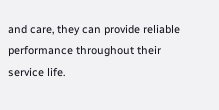and care, they can provide reliable performance throughout their service life.